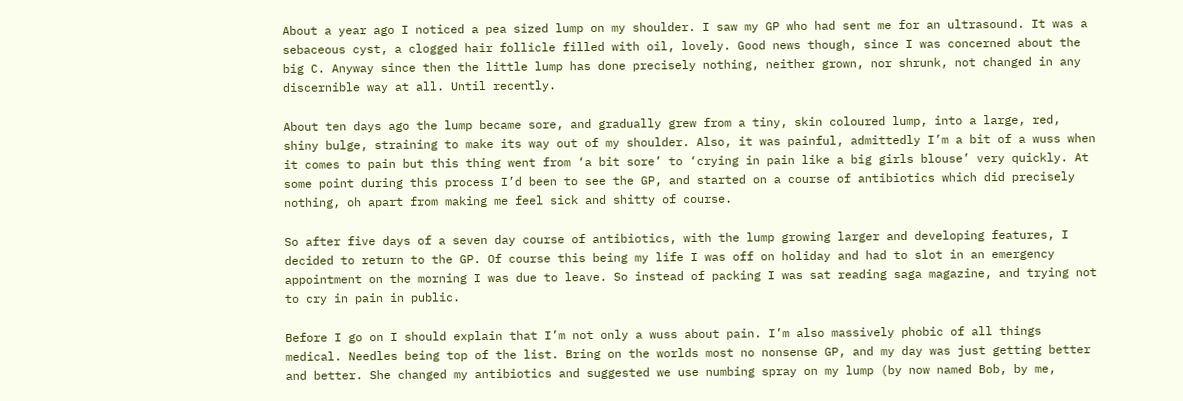About a year ago I noticed a pea sized lump on my shoulder. I saw my GP who had sent me for an ultrasound. It was a sebaceous cyst, a clogged hair follicle filled with oil, lovely. Good news though, since I was concerned about the big C. Anyway since then the little lump has done precisely nothing, neither grown, nor shrunk, not changed in any discernible way at all. Until recently.

About ten days ago the lump became sore, and gradually grew from a tiny, skin coloured lump, into a large, red, shiny bulge, straining to make its way out of my shoulder. Also, it was painful, admittedly I’m a bit of a wuss when it comes to pain but this thing went from ‘a bit sore’ to ‘crying in pain like a big girls blouse’ very quickly. At some point during this process I’d been to see the GP, and started on a course of antibiotics which did precisely nothing, oh apart from making me feel sick and shitty of course.

So after five days of a seven day course of antibiotics, with the lump growing larger and developing features, I decided to return to the GP. Of course this being my life I was off on holiday and had to slot in an emergency appointment on the morning I was due to leave. So instead of packing I was sat reading saga magazine, and trying not to cry in pain in public.

Before I go on I should explain that I’m not only a wuss about pain. I’m also massively phobic of all things medical. Needles being top of the list. Bring on the worlds most no nonsense GP, and my day was just getting better and better. She changed my antibiotics and suggested we use numbing spray on my lump (by now named Bob, by me,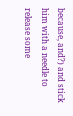because, and?) and stick him with a needle to release some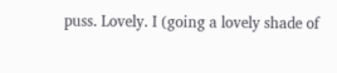puss. Lovely. I (going a lovely shade of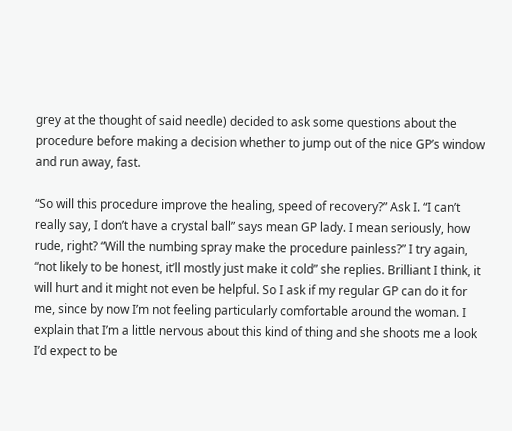grey at the thought of said needle) decided to ask some questions about the procedure before making a decision whether to jump out of the nice GP’s window and run away, fast.

“So will this procedure improve the healing, speed of recovery?” Ask I. “I can’t really say, I don’t have a crystal ball” says mean GP lady. I mean seriously, how rude, right? “Will the numbing spray make the procedure painless?” I try again, “not likely to be honest, it’ll mostly just make it cold” she replies. Brilliant I think, it will hurt and it might not even be helpful. So I ask if my regular GP can do it for me, since by now I’m not feeling particularly comfortable around the woman. I explain that I’m a little nervous about this kind of thing and she shoots me a look I’d expect to be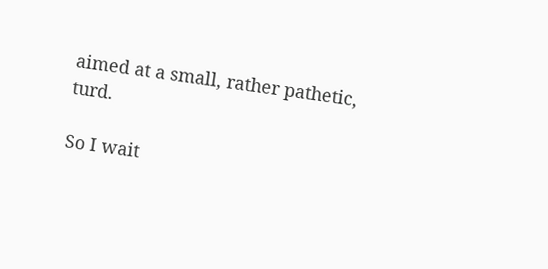aimed at a small, rather pathetic, turd.

So I wait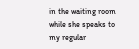in the waiting room while she speaks to my regular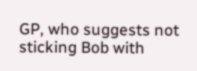GP, who suggests not sticking Bob with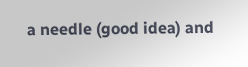a needle (good idea) and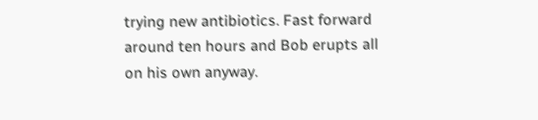trying new antibiotics. Fast forward around ten hours and Bob erupts all on his own anyway.